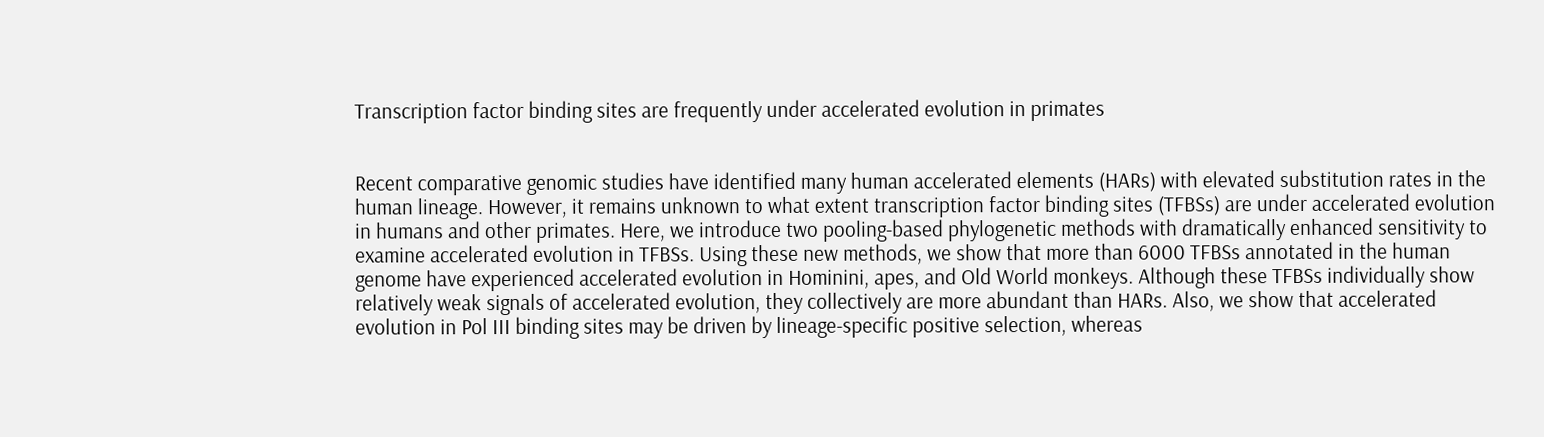Transcription factor binding sites are frequently under accelerated evolution in primates


Recent comparative genomic studies have identified many human accelerated elements (HARs) with elevated substitution rates in the human lineage. However, it remains unknown to what extent transcription factor binding sites (TFBSs) are under accelerated evolution in humans and other primates. Here, we introduce two pooling-based phylogenetic methods with dramatically enhanced sensitivity to examine accelerated evolution in TFBSs. Using these new methods, we show that more than 6000 TFBSs annotated in the human genome have experienced accelerated evolution in Hominini, apes, and Old World monkeys. Although these TFBSs individually show relatively weak signals of accelerated evolution, they collectively are more abundant than HARs. Also, we show that accelerated evolution in Pol III binding sites may be driven by lineage-specific positive selection, whereas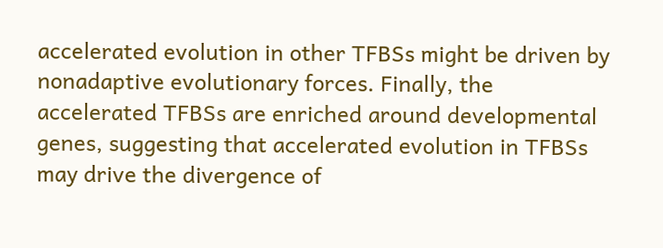accelerated evolution in other TFBSs might be driven by nonadaptive evolutionary forces. Finally, the accelerated TFBSs are enriched around developmental genes, suggesting that accelerated evolution in TFBSs may drive the divergence of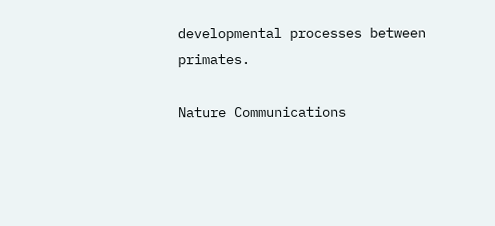developmental processes between primates.

Nature Communications